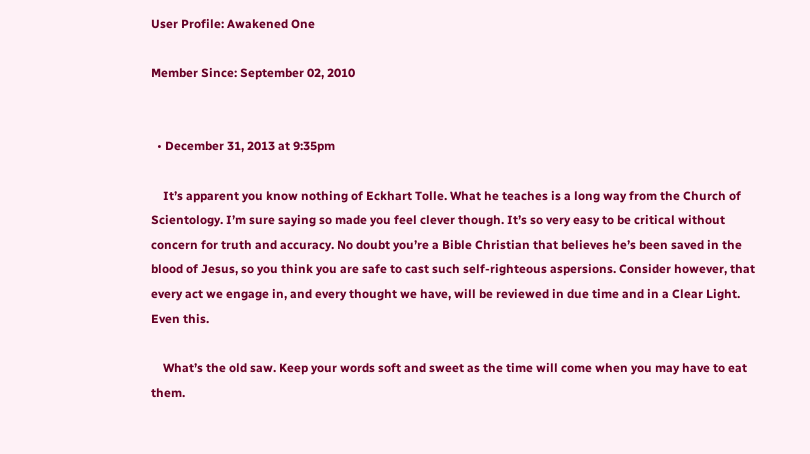User Profile: Awakened One

Member Since: September 02, 2010


  • December 31, 2013 at 9:35pm

    It’s apparent you know nothing of Eckhart Tolle. What he teaches is a long way from the Church of Scientology. I’m sure saying so made you feel clever though. It’s so very easy to be critical without concern for truth and accuracy. No doubt you’re a Bible Christian that believes he’s been saved in the blood of Jesus, so you think you are safe to cast such self-righteous aspersions. Consider however, that every act we engage in, and every thought we have, will be reviewed in due time and in a Clear Light. Even this.

    What’s the old saw. Keep your words soft and sweet as the time will come when you may have to eat them.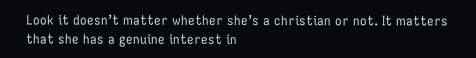Look it doesn’t matter whether she’s a christian or not. It matters that she has a genuine interest in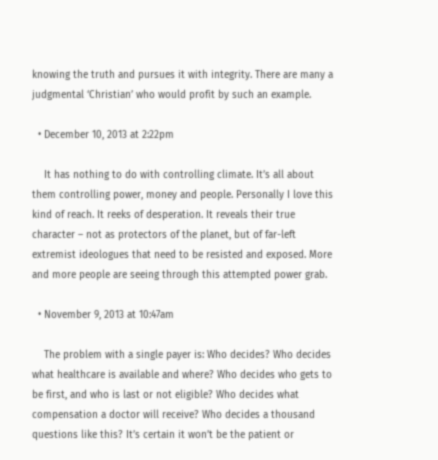knowing the truth and pursues it with integrity. There are many a judgmental ‘Christian’ who would profit by such an example.

  • December 10, 2013 at 2:22pm

    It has nothing to do with controlling climate. It’s all about them controlling power, money and people. Personally I love this kind of reach. It reeks of desperation. It reveals their true character – not as protectors of the planet, but of far-left extremist ideologues that need to be resisted and exposed. More and more people are seeing through this attempted power grab.

  • November 9, 2013 at 10:47am

    The problem with a single payer is: Who decides? Who decides what healthcare is available and where? Who decides who gets to be first, and who is last or not eligible? Who decides what compensation a doctor will receive? Who decides a thousand questions like this? It’s certain it won’t be the patient or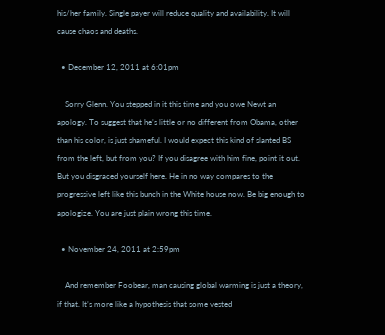his/her family. Single payer will reduce quality and availability. It will cause chaos and deaths.

  • December 12, 2011 at 6:01pm

    Sorry Glenn. You stepped in it this time and you owe Newt an apology. To suggest that he’s little or no different from Obama, other than his color, is just shameful. I would expect this kind of slanted BS from the left, but from you? If you disagree with him fine, point it out. But you disgraced yourself here. He in no way compares to the progressive left like this bunch in the White house now. Be big enough to apologize. You are just plain wrong this time.

  • November 24, 2011 at 2:59pm

    And remember Foobear, man causing global warming is just a theory, if that. It’s more like a hypothesis that some vested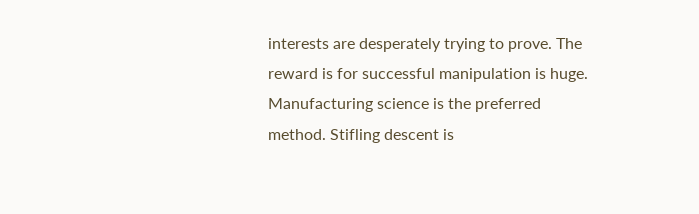interests are desperately trying to prove. The reward is for successful manipulation is huge. Manufacturing science is the preferred method. Stifling descent is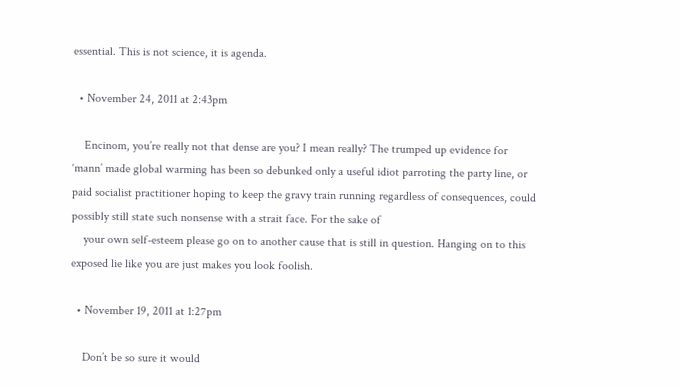essential. This is not science, it is agenda.

  • November 24, 2011 at 2:43pm

    Encinom, you’re really not that dense are you? I mean really? The trumped up evidence for ‘mann’ made global warming has been so debunked only a useful idiot parroting the party line, or paid socialist practitioner hoping to keep the gravy train running regardless of consequences, could possibly still state such nonsense with a strait face. For the sake of
    your own self-esteem please go on to another cause that is still in question. Hanging on to this exposed lie like you are just makes you look foolish.

  • November 19, 2011 at 1:27pm

    Don’t be so sure it would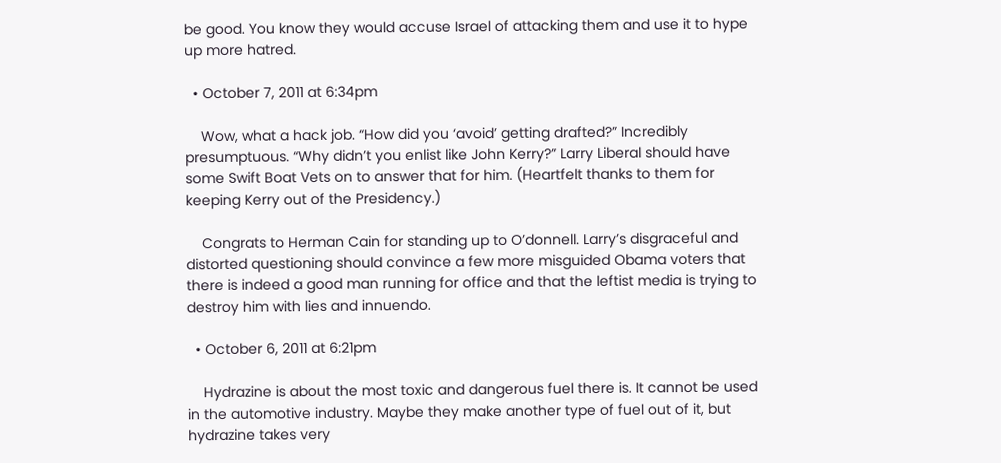be good. You know they would accuse Israel of attacking them and use it to hype up more hatred.

  • October 7, 2011 at 6:34pm

    Wow, what a hack job. “How did you ‘avoid’ getting drafted?” Incredibly presumptuous. “Why didn’t you enlist like John Kerry?” Larry Liberal should have some Swift Boat Vets on to answer that for him. (Heartfelt thanks to them for keeping Kerry out of the Presidency.)

    Congrats to Herman Cain for standing up to O’donnell. Larry’s disgraceful and distorted questioning should convince a few more misguided Obama voters that there is indeed a good man running for office and that the leftist media is trying to destroy him with lies and innuendo.

  • October 6, 2011 at 6:21pm

    Hydrazine is about the most toxic and dangerous fuel there is. It cannot be used in the automotive industry. Maybe they make another type of fuel out of it, but hydrazine takes very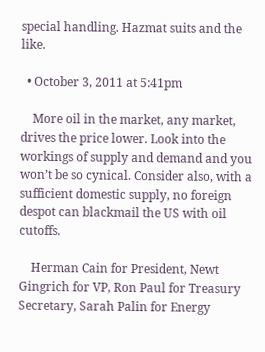special handling. Hazmat suits and the like.

  • October 3, 2011 at 5:41pm

    More oil in the market, any market, drives the price lower. Look into the workings of supply and demand and you won’t be so cynical. Consider also, with a sufficient domestic supply, no foreign despot can blackmail the US with oil cutoffs.

    Herman Cain for President, Newt Gingrich for VP, Ron Paul for Treasury Secretary, Sarah Palin for Energy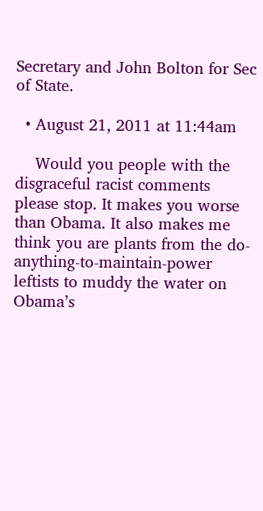Secretary and John Bolton for Sec of State.

  • August 21, 2011 at 11:44am

    Would you people with the disgraceful racist comments please stop. It makes you worse than Obama. It also makes me think you are plants from the do-anything-to-maintain-power leftists to muddy the water on Obama’s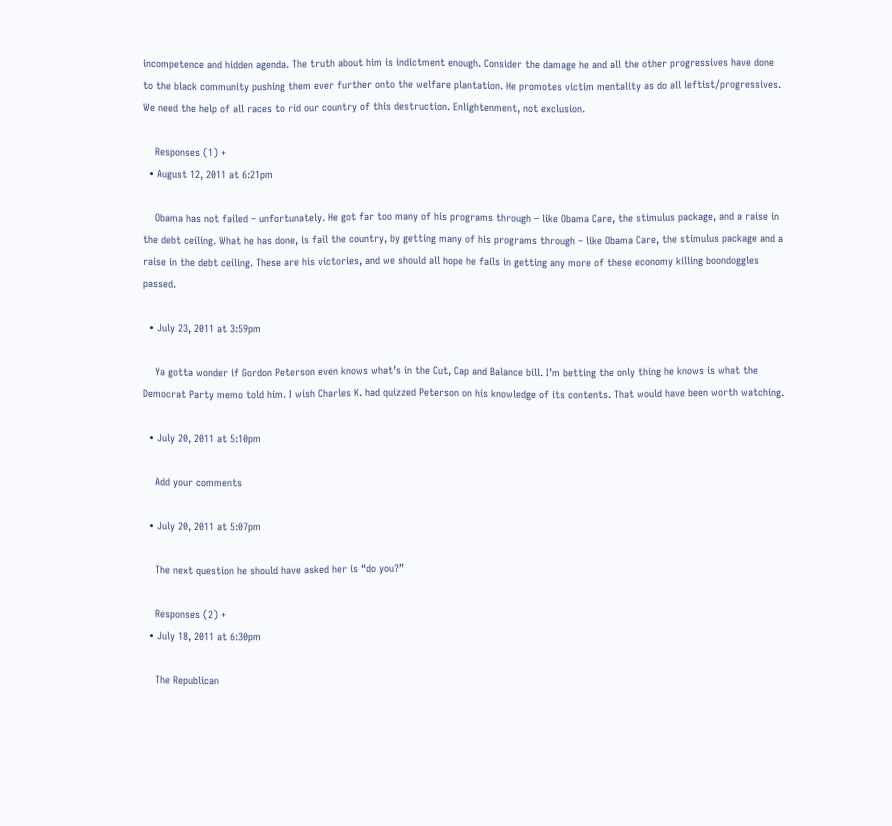incompetence and hidden agenda. The truth about him is indictment enough. Consider the damage he and all the other progressives have done to the black community pushing them ever further onto the welfare plantation. He promotes victim mentality as do all leftist/progressives. We need the help of all races to rid our country of this destruction. Enlightenment, not exclusion.

    Responses (1) +
  • August 12, 2011 at 6:21pm

    Obama has not failed – unfortunately. He got far too many of his programs through – like Obama Care, the stimulus package, and a raise in the debt ceiling. What he has done, is fail the country, by getting many of his programs through – like Obama Care, the stimulus package and a raise in the debt ceiling. These are his victories, and we should all hope he fails in getting any more of these economy killing boondoggles passed.

  • July 23, 2011 at 3:59pm

    Ya gotta wonder if Gordon Peterson even knows what’s in the Cut, Cap and Balance bill. I’m betting the only thing he knows is what the Democrat Party memo told him. I wish Charles K. had quizzed Peterson on his knowledge of its contents. That would have been worth watching.

  • July 20, 2011 at 5:10pm

    Add your comments

  • July 20, 2011 at 5:07pm

    The next question he should have asked her is “do you?”

    Responses (2) +
  • July 18, 2011 at 6:30pm

    The Republican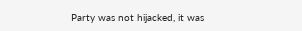Party was not hijacked, it was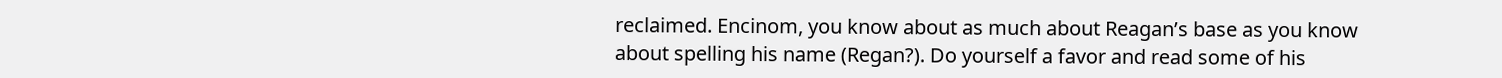reclaimed. Encinom, you know about as much about Reagan’s base as you know about spelling his name (Regan?). Do yourself a favor and read some of his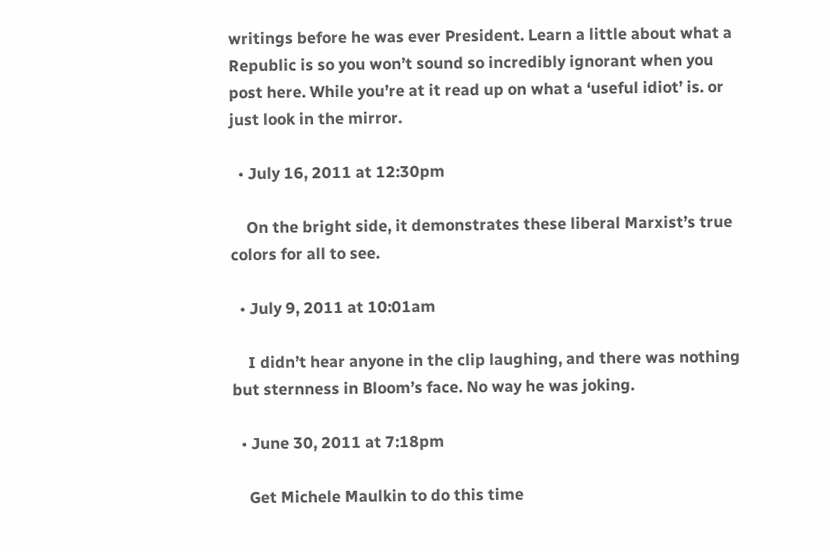writings before he was ever President. Learn a little about what a Republic is so you won’t sound so incredibly ignorant when you post here. While you’re at it read up on what a ‘useful idiot’ is. or just look in the mirror.

  • July 16, 2011 at 12:30pm

    On the bright side, it demonstrates these liberal Marxist’s true colors for all to see.

  • July 9, 2011 at 10:01am

    I didn’t hear anyone in the clip laughing, and there was nothing but sternness in Bloom’s face. No way he was joking.

  • June 30, 2011 at 7:18pm

    Get Michele Maulkin to do this time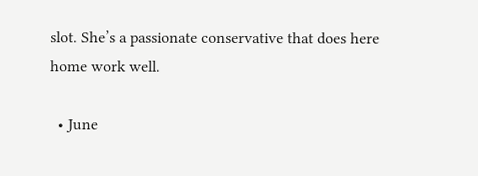slot. She’s a passionate conservative that does here home work well.

  • June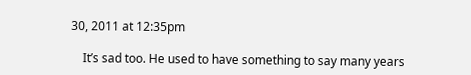30, 2011 at 12:35pm

    It’s sad too. He used to have something to say many years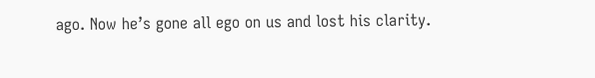ago. Now he’s gone all ego on us and lost his clarity.